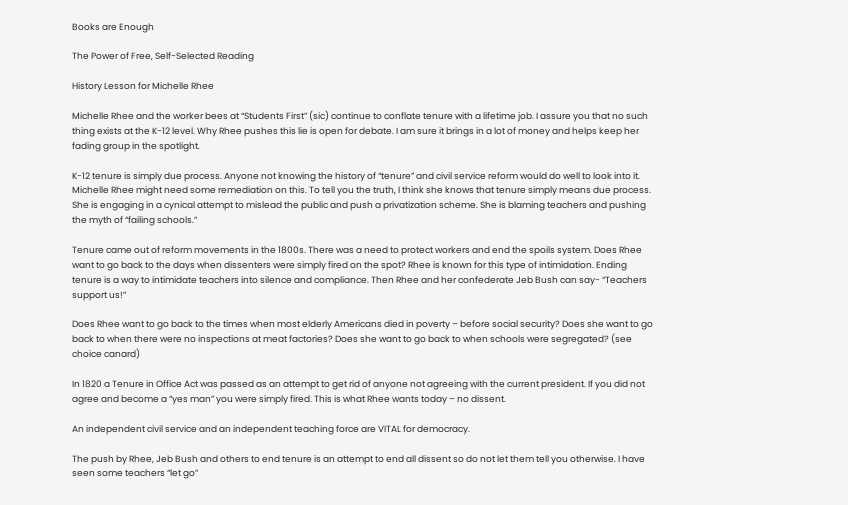Books are Enough

The Power of Free, Self-Selected Reading

History Lesson for Michelle Rhee

Michelle Rhee and the worker bees at “Students First” (sic) continue to conflate tenure with a lifetime job. I assure you that no such thing exists at the K-12 level. Why Rhee pushes this lie is open for debate. I am sure it brings in a lot of money and helps keep her fading group in the spotlight.

K-12 tenure is simply due process. Anyone not knowing the history of “tenure” and civil service reform would do well to look into it. Michelle Rhee might need some remediation on this. To tell you the truth, I think she knows that tenure simply means due process. She is engaging in a cynical attempt to mislead the public and push a privatization scheme. She is blaming teachers and pushing the myth of “failing schools.”

Tenure came out of reform movements in the 1800s. There was a need to protect workers and end the spoils system. Does Rhee want to go back to the days when dissenters were simply fired on the spot? Rhee is known for this type of intimidation. Ending tenure is a way to intimidate teachers into silence and compliance. Then Rhee and her confederate Jeb Bush can say- “Teachers support us!”

Does Rhee want to go back to the times when most elderly Americans died in poverty – before social security? Does she want to go back to when there were no inspections at meat factories? Does she want to go back to when schools were segregated? (see choice canard)

In 1820 a Tenure in Office Act was passed as an attempt to get rid of anyone not agreeing with the current president. If you did not agree and become a “yes man” you were simply fired. This is what Rhee wants today – no dissent.

An independent civil service and an independent teaching force are VITAL for democracy.

The push by Rhee, Jeb Bush and others to end tenure is an attempt to end all dissent so do not let them tell you otherwise. I have seen some teachers “let go”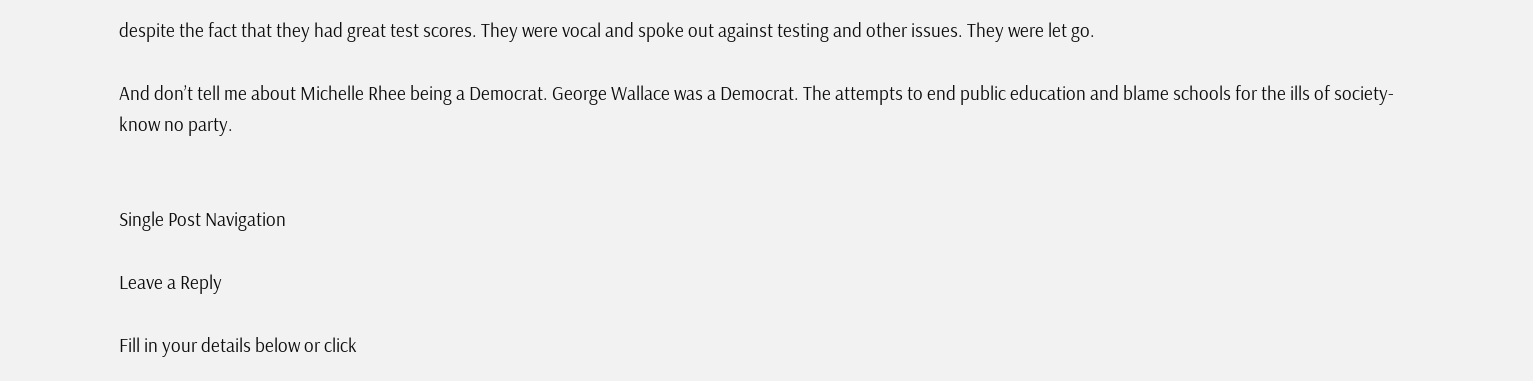despite the fact that they had great test scores. They were vocal and spoke out against testing and other issues. They were let go.

And don’t tell me about Michelle Rhee being a Democrat. George Wallace was a Democrat. The attempts to end public education and blame schools for the ills of society- know no party.


Single Post Navigation

Leave a Reply

Fill in your details below or click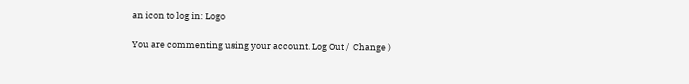an icon to log in: Logo

You are commenting using your account. Log Out /  Change )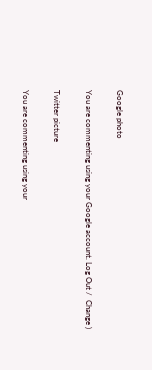Google photo

You are commenting using your Google account. Log Out /  Change )

Twitter picture

You are commenting using your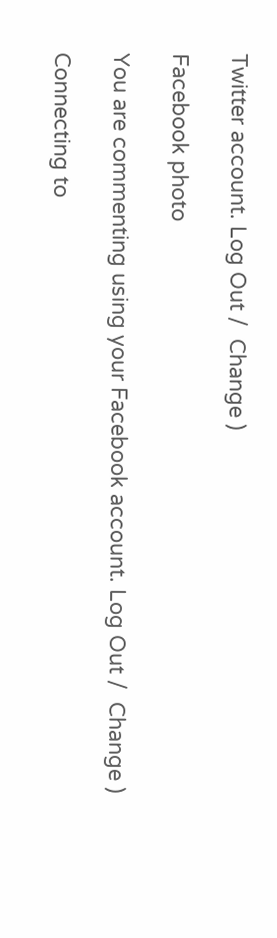Twitter account. Log Out /  Change )

Facebook photo

You are commenting using your Facebook account. Log Out /  Change )

Connecting to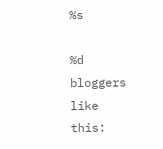%s

%d bloggers like this: